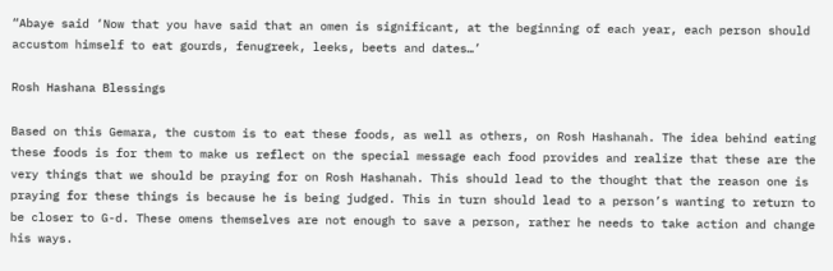“Abaye said ‘Now that you have said that an omen is significant, at the beginning of each year, each person should accustom himself to eat gourds, fenugreek, leeks, beets and dates…’

Rosh Hashana Blessings

Based on this Gemara, the custom is to eat these foods, as well as others, on Rosh Hashanah. The idea behind eating these foods is for them to make us reflect on the special message each food provides and realize that these are the very things that we should be praying for on Rosh Hashanah. This should lead to the thought that the reason one is praying for these things is because he is being judged. This in turn should lead to a person’s wanting to return to be closer to G-d. These omens themselves are not enough to save a person, rather he needs to take action and change his ways.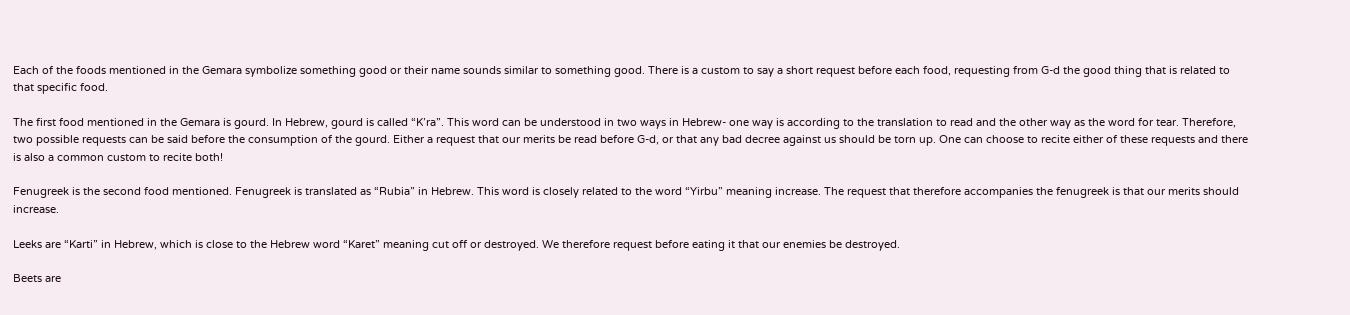Each of the foods mentioned in the Gemara symbolize something good or their name sounds similar to something good. There is a custom to say a short request before each food, requesting from G-d the good thing that is related to that specific food.

The first food mentioned in the Gemara is gourd. In Hebrew, gourd is called “K’ra”. This word can be understood in two ways in Hebrew- one way is according to the translation to read and the other way as the word for tear. Therefore, two possible requests can be said before the consumption of the gourd. Either a request that our merits be read before G-d, or that any bad decree against us should be torn up. One can choose to recite either of these requests and there is also a common custom to recite both!

Fenugreek is the second food mentioned. Fenugreek is translated as “Rubia” in Hebrew. This word is closely related to the word “Yirbu” meaning increase. The request that therefore accompanies the fenugreek is that our merits should increase.

Leeks are “Karti” in Hebrew, which is close to the Hebrew word “Karet” meaning cut off or destroyed. We therefore request before eating it that our enemies be destroyed.

Beets are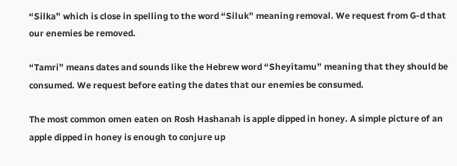“Silka” which is close in spelling to the word “Siluk” meaning removal. We request from G-d that our enemies be removed.

“Tamri” means dates and sounds like the Hebrew word “Sheyitamu” meaning that they should be consumed. We request before eating the dates that our enemies be consumed.

The most common omen eaten on Rosh Hashanah is apple dipped in honey. A simple picture of an apple dipped in honey is enough to conjure up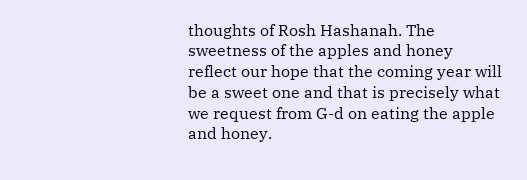thoughts of Rosh Hashanah. The sweetness of the apples and honey reflect our hope that the coming year will be a sweet one and that is precisely what we request from G-d on eating the apple and honey.